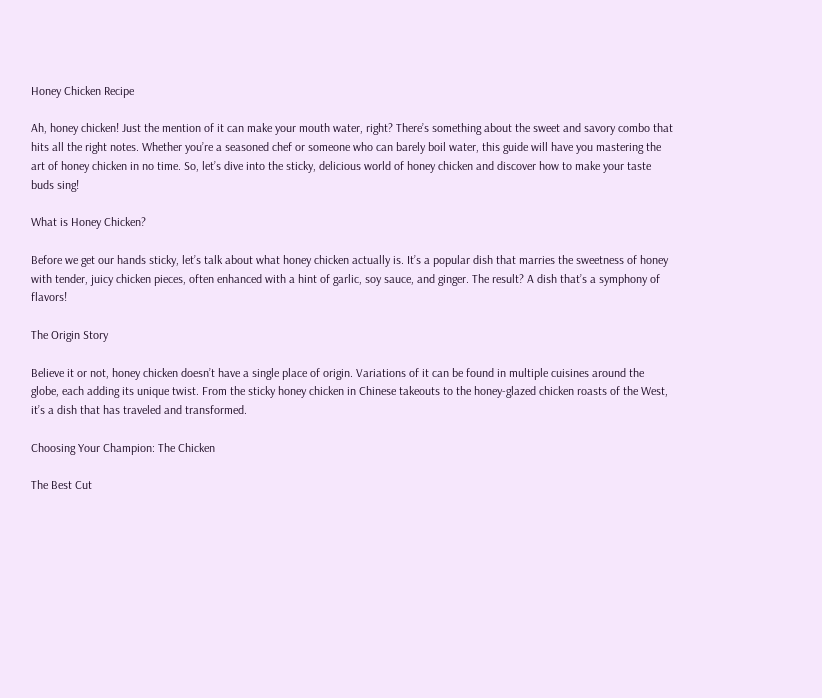Honey Chicken Recipe

Ah, honey chicken! Just the mention of it can make your mouth water, right? There’s something about the sweet and savory combo that hits all the right notes. Whether you’re a seasoned chef or someone who can barely boil water, this guide will have you mastering the art of honey chicken in no time. So, let’s dive into the sticky, delicious world of honey chicken and discover how to make your taste buds sing!

What is Honey Chicken?

Before we get our hands sticky, let’s talk about what honey chicken actually is. It’s a popular dish that marries the sweetness of honey with tender, juicy chicken pieces, often enhanced with a hint of garlic, soy sauce, and ginger. The result? A dish that’s a symphony of flavors!

The Origin Story

Believe it or not, honey chicken doesn’t have a single place of origin. Variations of it can be found in multiple cuisines around the globe, each adding its unique twist. From the sticky honey chicken in Chinese takeouts to the honey-glazed chicken roasts of the West, it’s a dish that has traveled and transformed.

Choosing Your Champion: The Chicken

The Best Cut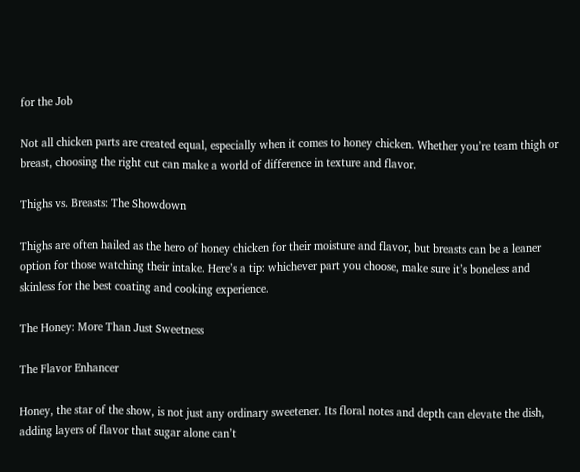for the Job

Not all chicken parts are created equal, especially when it comes to honey chicken. Whether you’re team thigh or breast, choosing the right cut can make a world of difference in texture and flavor.

Thighs vs. Breasts: The Showdown

Thighs are often hailed as the hero of honey chicken for their moisture and flavor, but breasts can be a leaner option for those watching their intake. Here’s a tip: whichever part you choose, make sure it’s boneless and skinless for the best coating and cooking experience.

The Honey: More Than Just Sweetness

The Flavor Enhancer

Honey, the star of the show, is not just any ordinary sweetener. Its floral notes and depth can elevate the dish, adding layers of flavor that sugar alone can’t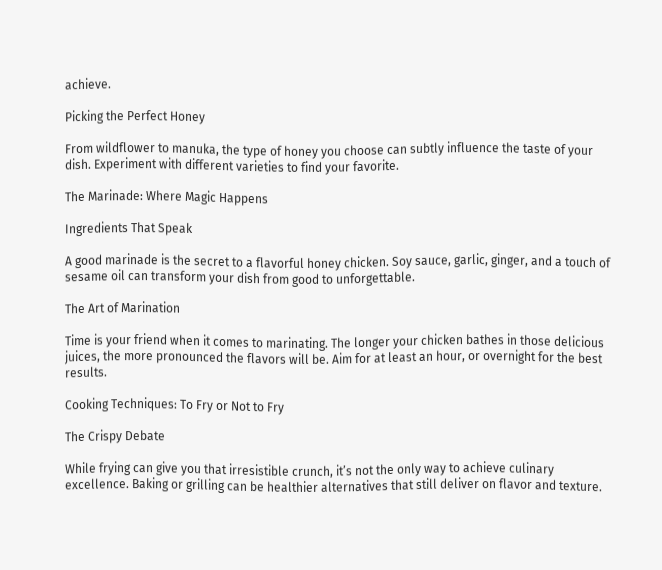achieve.

Picking the Perfect Honey

From wildflower to manuka, the type of honey you choose can subtly influence the taste of your dish. Experiment with different varieties to find your favorite.

The Marinade: Where Magic Happens

Ingredients That Speak

A good marinade is the secret to a flavorful honey chicken. Soy sauce, garlic, ginger, and a touch of sesame oil can transform your dish from good to unforgettable.

The Art of Marination

Time is your friend when it comes to marinating. The longer your chicken bathes in those delicious juices, the more pronounced the flavors will be. Aim for at least an hour, or overnight for the best results.

Cooking Techniques: To Fry or Not to Fry

The Crispy Debate

While frying can give you that irresistible crunch, it’s not the only way to achieve culinary excellence. Baking or grilling can be healthier alternatives that still deliver on flavor and texture.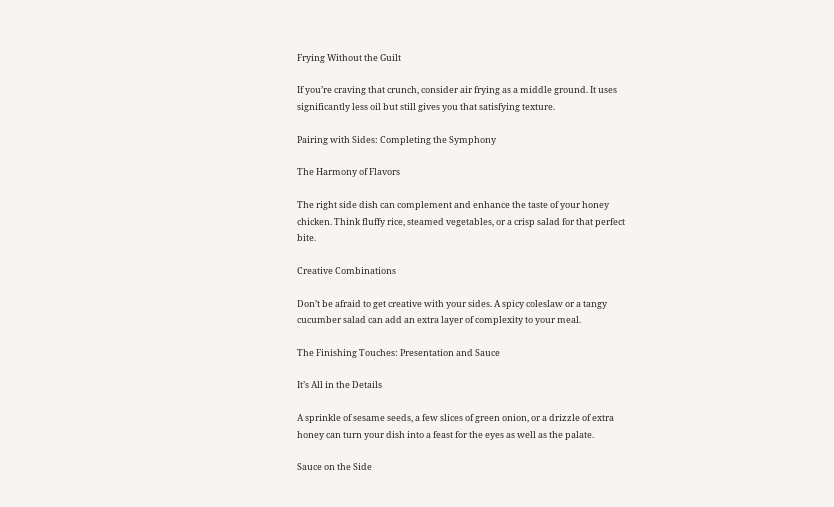Frying Without the Guilt

If you’re craving that crunch, consider air frying as a middle ground. It uses significantly less oil but still gives you that satisfying texture.

Pairing with Sides: Completing the Symphony

The Harmony of Flavors

The right side dish can complement and enhance the taste of your honey chicken. Think fluffy rice, steamed vegetables, or a crisp salad for that perfect bite.

Creative Combinations

Don’t be afraid to get creative with your sides. A spicy coleslaw or a tangy cucumber salad can add an extra layer of complexity to your meal.

The Finishing Touches: Presentation and Sauce

It’s All in the Details

A sprinkle of sesame seeds, a few slices of green onion, or a drizzle of extra honey can turn your dish into a feast for the eyes as well as the palate.

Sauce on the Side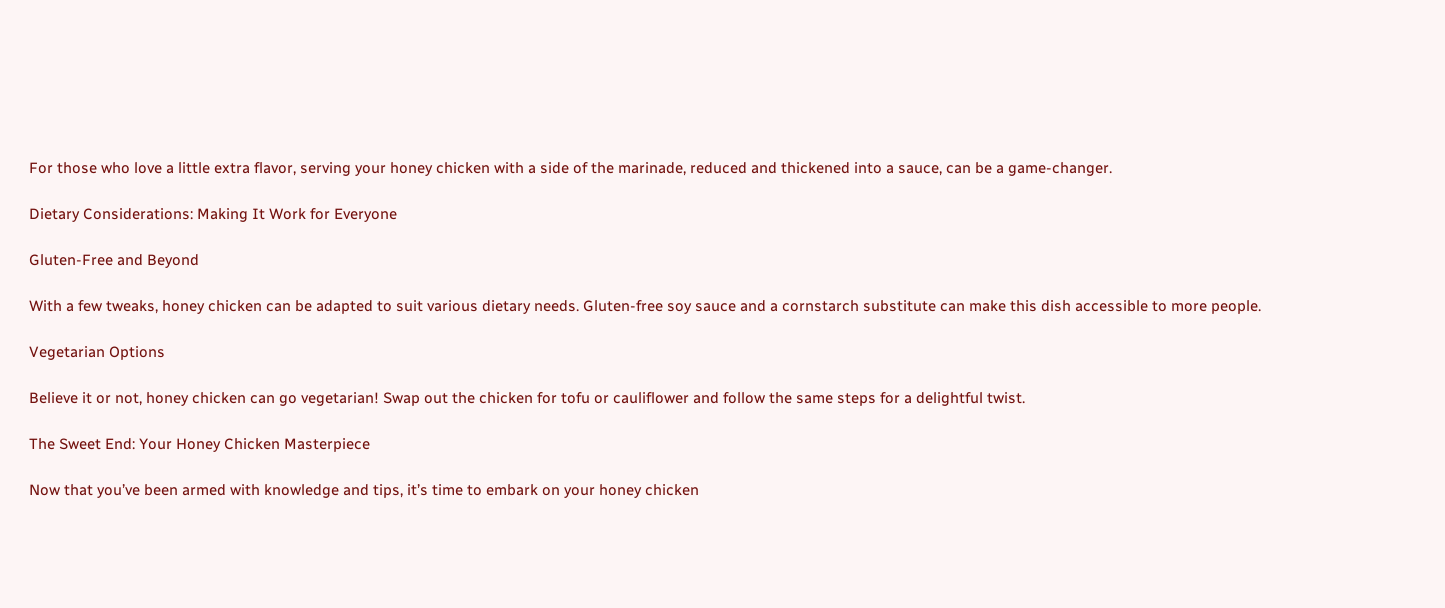For those who love a little extra flavor, serving your honey chicken with a side of the marinade, reduced and thickened into a sauce, can be a game-changer.

Dietary Considerations: Making It Work for Everyone

Gluten-Free and Beyond

With a few tweaks, honey chicken can be adapted to suit various dietary needs. Gluten-free soy sauce and a cornstarch substitute can make this dish accessible to more people.

Vegetarian Options

Believe it or not, honey chicken can go vegetarian! Swap out the chicken for tofu or cauliflower and follow the same steps for a delightful twist.

The Sweet End: Your Honey Chicken Masterpiece

Now that you’ve been armed with knowledge and tips, it’s time to embark on your honey chicken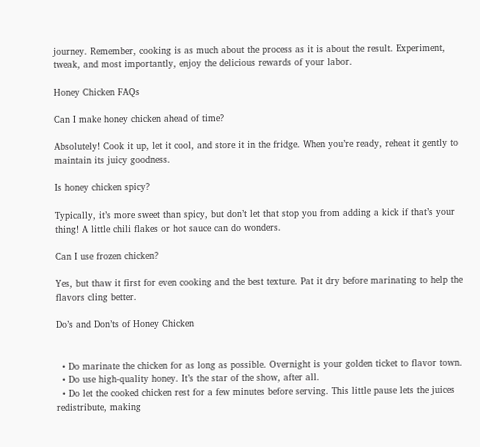journey. Remember, cooking is as much about the process as it is about the result. Experiment, tweak, and most importantly, enjoy the delicious rewards of your labor.

Honey Chicken FAQs

Can I make honey chicken ahead of time?

Absolutely! Cook it up, let it cool, and store it in the fridge. When you’re ready, reheat it gently to maintain its juicy goodness.

Is honey chicken spicy?

Typically, it’s more sweet than spicy, but don’t let that stop you from adding a kick if that’s your thing! A little chili flakes or hot sauce can do wonders.

Can I use frozen chicken?

Yes, but thaw it first for even cooking and the best texture. Pat it dry before marinating to help the flavors cling better.

Do’s and Don’ts of Honey Chicken


  • Do marinate the chicken for as long as possible. Overnight is your golden ticket to flavor town.
  • Do use high-quality honey. It’s the star of the show, after all.
  • Do let the cooked chicken rest for a few minutes before serving. This little pause lets the juices redistribute, making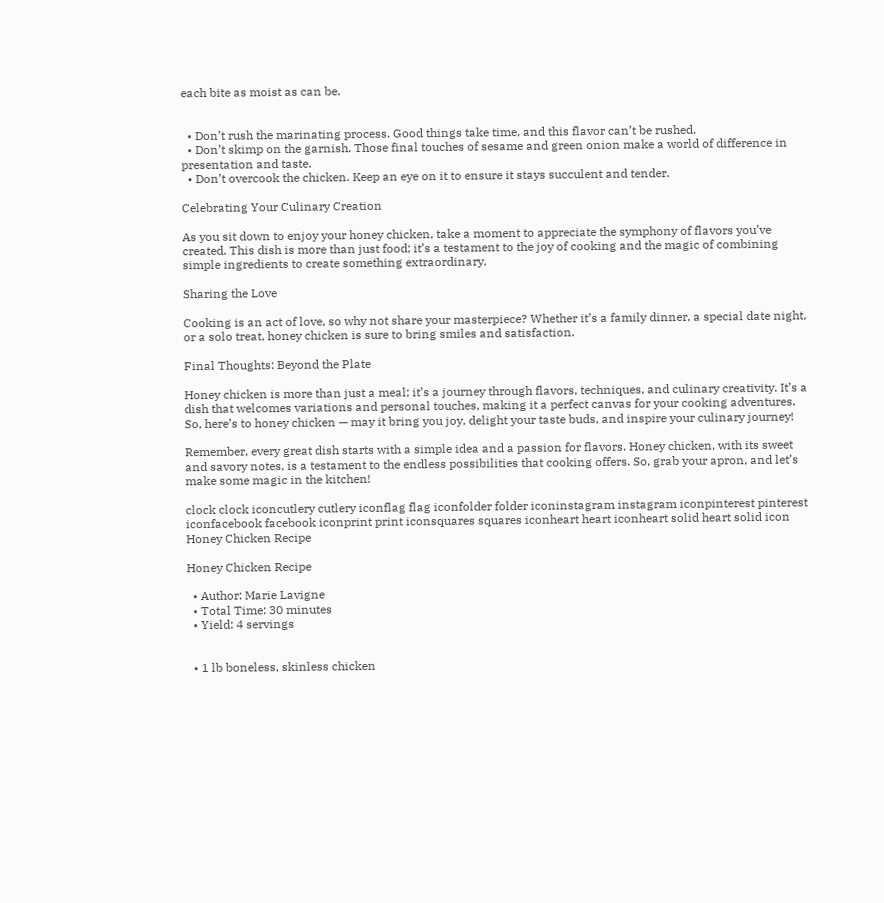each bite as moist as can be.


  • Don’t rush the marinating process. Good things take time, and this flavor can’t be rushed.
  • Don’t skimp on the garnish. Those final touches of sesame and green onion make a world of difference in presentation and taste.
  • Don’t overcook the chicken. Keep an eye on it to ensure it stays succulent and tender.

Celebrating Your Culinary Creation

As you sit down to enjoy your honey chicken, take a moment to appreciate the symphony of flavors you’ve created. This dish is more than just food; it’s a testament to the joy of cooking and the magic of combining simple ingredients to create something extraordinary.

Sharing the Love

Cooking is an act of love, so why not share your masterpiece? Whether it’s a family dinner, a special date night, or a solo treat, honey chicken is sure to bring smiles and satisfaction.

Final Thoughts: Beyond the Plate

Honey chicken is more than just a meal; it’s a journey through flavors, techniques, and culinary creativity. It’s a dish that welcomes variations and personal touches, making it a perfect canvas for your cooking adventures. So, here’s to honey chicken — may it bring you joy, delight your taste buds, and inspire your culinary journey!

Remember, every great dish starts with a simple idea and a passion for flavors. Honey chicken, with its sweet and savory notes, is a testament to the endless possibilities that cooking offers. So, grab your apron, and let’s make some magic in the kitchen!

clock clock iconcutlery cutlery iconflag flag iconfolder folder iconinstagram instagram iconpinterest pinterest iconfacebook facebook iconprint print iconsquares squares iconheart heart iconheart solid heart solid icon
Honey Chicken Recipe

Honey Chicken Recipe

  • Author: Marie Lavigne
  • Total Time: 30 minutes
  • Yield: 4 servings


  • 1 lb boneless, skinless chicken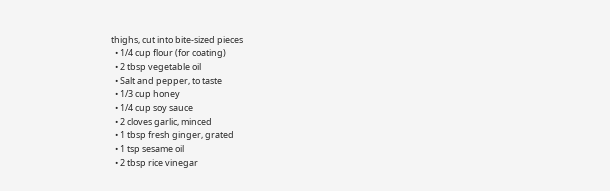thighs, cut into bite-sized pieces
  • 1/4 cup flour (for coating)
  • 2 tbsp vegetable oil
  • Salt and pepper, to taste
  • 1/3 cup honey
  • 1/4 cup soy sauce
  • 2 cloves garlic, minced
  • 1 tbsp fresh ginger, grated
  • 1 tsp sesame oil
  • 2 tbsp rice vinegar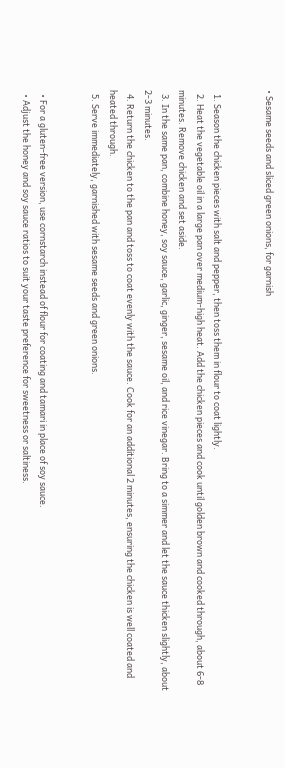• Sesame seeds and sliced green onions, for garnish


  1. Season the chicken pieces with salt and pepper, then toss them in flour to coat lightly.
  2. Heat the vegetable oil in a large pan over medium-high heat. Add the chicken pieces and cook until golden brown and cooked through, about 6-8 minutes. Remove chicken and set aside.
  3. In the same pan, combine honey, soy sauce, garlic, ginger, sesame oil, and rice vinegar. Bring to a simmer and let the sauce thicken slightly, about 2-3 minutes.
  4. Return the chicken to the pan and toss to coat evenly with the sauce. Cook for an additional 2 minutes, ensuring the chicken is well coated and heated through.
  5. Serve immediately, garnished with sesame seeds and green onions.


  • For a gluten-free version, use cornstarch instead of flour for coating and tamari in place of soy sauce.
  • Adjust the honey and soy sauce ratios to suit your taste preference for sweetness or saltiness.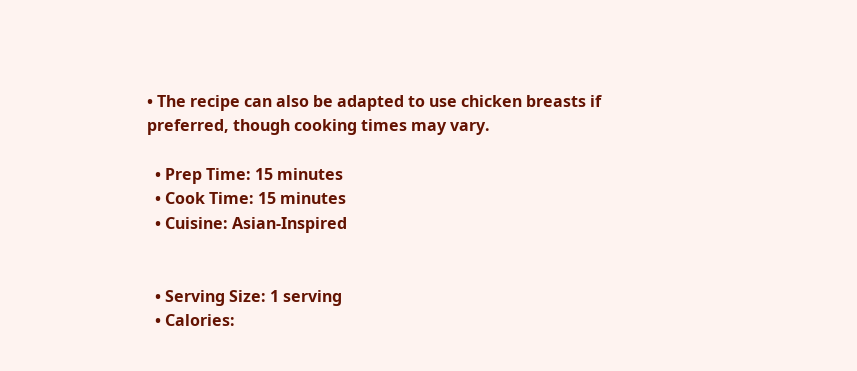• The recipe can also be adapted to use chicken breasts if preferred, though cooking times may vary.

  • Prep Time: 15 minutes
  • Cook Time: 15 minutes
  • Cuisine: Asian-Inspired


  • Serving Size: 1 serving
  • Calories: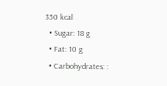350 kcal
  • Sugar: 18 g
  • Fat: 10 g
  • Carbohydrates: :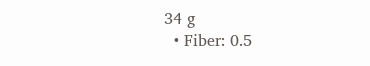34 g
  • Fiber: 0.5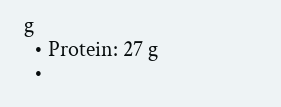g
  • Protein: 27 g
  •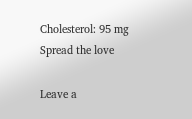Cholesterol: 95 mg
Spread the love

Leave a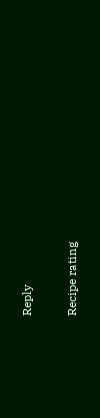Reply

Recipe rating